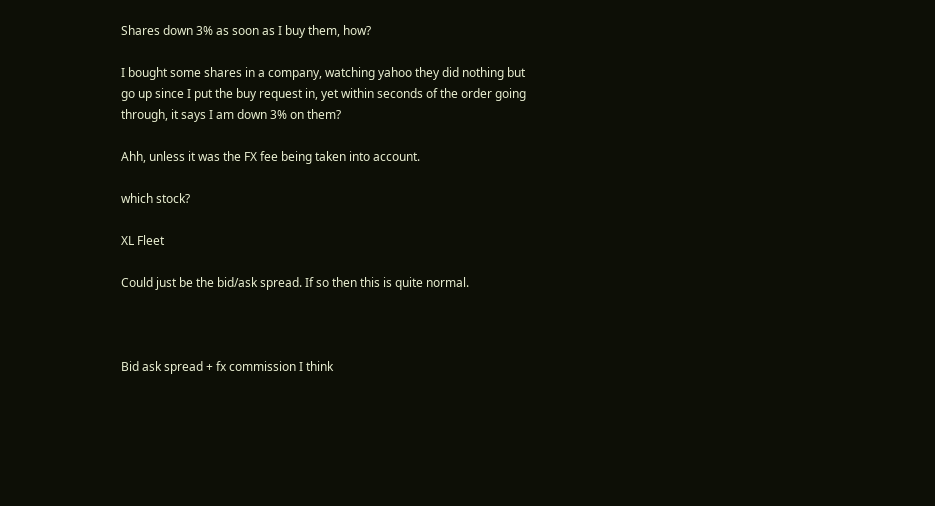Shares down 3% as soon as I buy them, how?

I bought some shares in a company, watching yahoo they did nothing but go up since I put the buy request in, yet within seconds of the order going through, it says I am down 3% on them?

Ahh, unless it was the FX fee being taken into account.

which stock?

XL Fleet

Could just be the bid/ask spread. If so then this is quite normal.



Bid ask spread + fx commission I think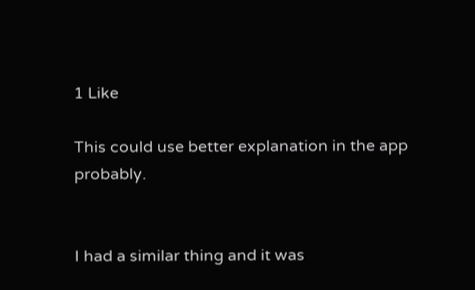1 Like

This could use better explanation in the app probably.


I had a similar thing and it was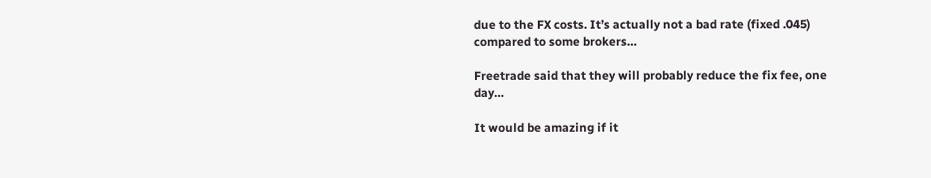due to the FX costs. It’s actually not a bad rate (fixed .045) compared to some brokers…

Freetrade said that they will probably reduce the fix fee, one day…

It would be amazing if it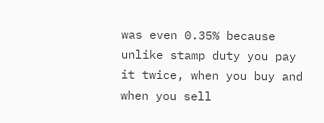was even 0.35% because unlike stamp duty you pay it twice, when you buy and when you sell